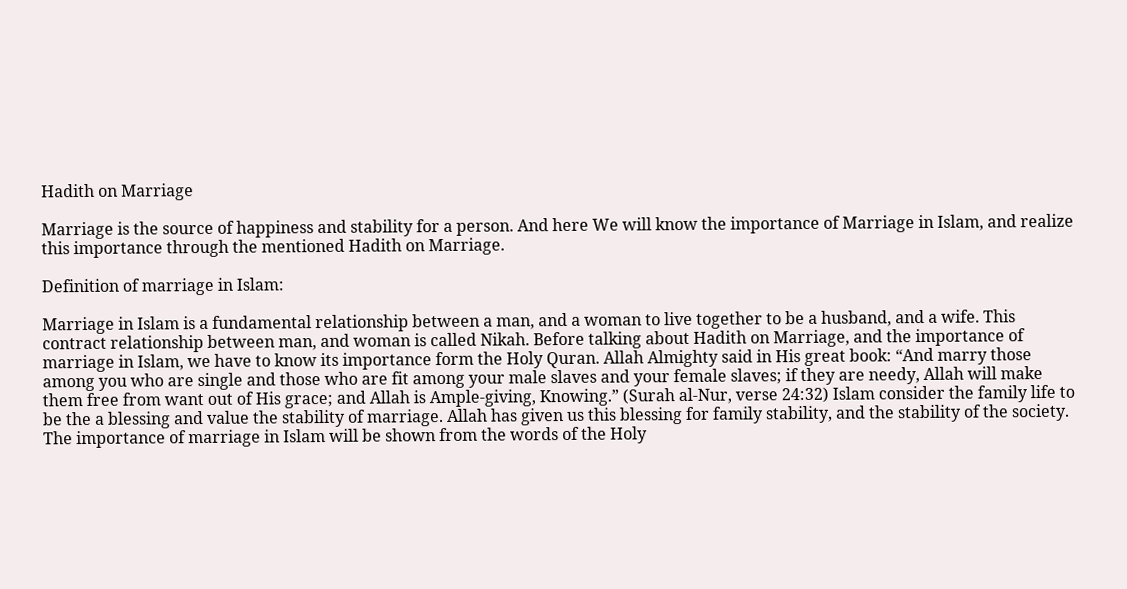Hadith on Marriage

Marriage is the source of happiness and stability for a person. And here We will know the importance of Marriage in Islam, and realize this importance through the mentioned Hadith on Marriage.

Definition of marriage in Islam:

Marriage in Islam is a fundamental relationship between a man, and a woman to live together to be a husband, and a wife. This contract relationship between man, and woman is called Nikah. Before talking about Hadith on Marriage, and the importance of marriage in Islam, we have to know its importance form the Holy Quran. Allah Almighty said in His great book: “And marry those among you who are single and those who are fit among your male slaves and your female slaves; if they are needy, Allah will make them free from want out of His grace; and Allah is Ample-giving, Knowing.” (Surah al-Nur, verse 24:32) Islam consider the family life to be the a blessing and value the stability of marriage. Allah has given us this blessing for family stability, and the stability of the society. The importance of marriage in Islam will be shown from the words of the Holy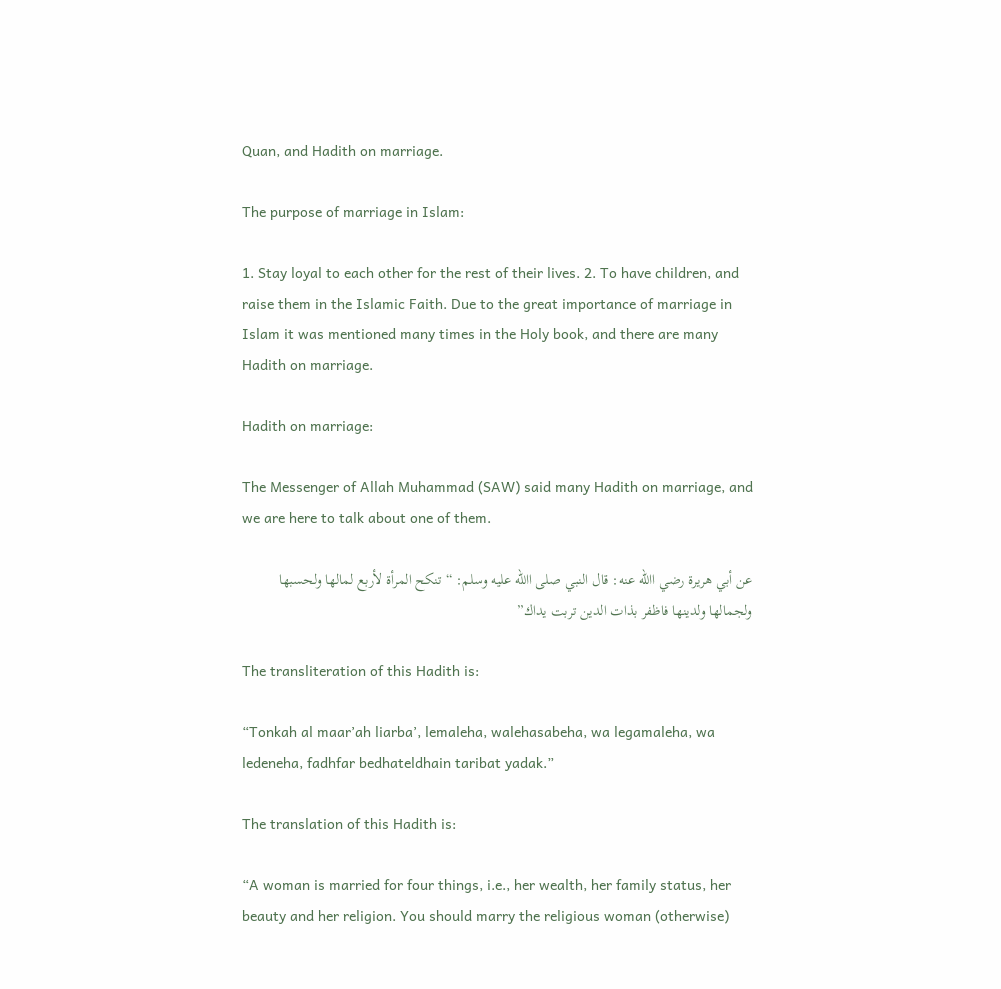Quan, and Hadith on marriage.

The purpose of marriage in Islam:

1. Stay loyal to each other for the rest of their lives. 2. To have children, and raise them in the Islamic Faith. Due to the great importance of marriage in Islam it was mentioned many times in the Holy book, and there are many Hadith on marriage.

Hadith on marriage:

The Messenger of Allah Muhammad (SAW) said many Hadith on marriage, and we are here to talk about one of them.

عن أبي هریرة رضي االله عنه: قال النبي صلى االله علیه وسلم: “تنكح المرأة لأربع لمالها ولحسبها ولجمالها ولدینها فاظفر بذات الدین تربت یداك”

The transliteration of this Hadith is:

“Tonkah al maar’ah liarba’, lemaleha, walehasabeha, wa legamaleha, wa ledeneha, fadhfar bedhateldhain taribat yadak.”

The translation of this Hadith is:

“A woman is married for four things, i.e., her wealth, her family status, her beauty and her religion. You should marry the religious woman (otherwise)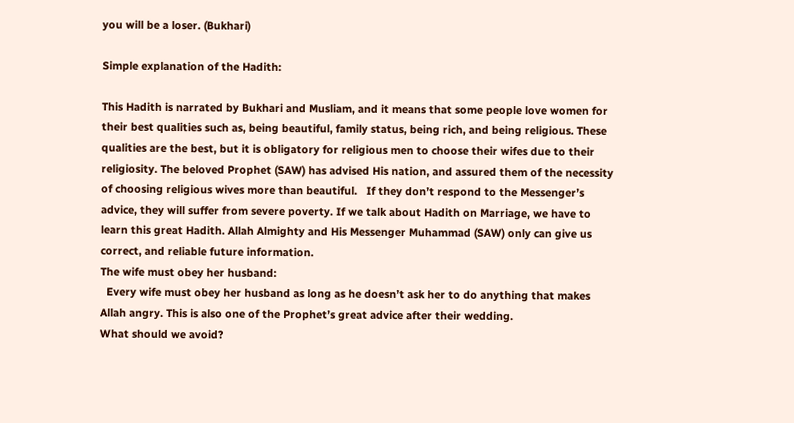you will be a loser. (Bukhari)

Simple explanation of the Hadith:

This Hadith is narrated by Bukhari and Musliam, and it means that some people love women for their best qualities such as, being beautiful, family status, being rich, and being religious. These qualities are the best, but it is obligatory for religious men to choose their wifes due to their religiosity. The beloved Prophet (SAW) has advised His nation, and assured them of the necessity of choosing religious wives more than beautiful.   If they don’t respond to the Messenger’s advice, they will suffer from severe poverty. If we talk about Hadith on Marriage, we have to learn this great Hadith. Allah Almighty and His Messenger Muhammad (SAW) only can give us correct, and reliable future information.
The wife must obey her husband:
  Every wife must obey her husband as long as he doesn’t ask her to do anything that makes Allah angry. This is also one of the Prophet’s great advice after their wedding.
What should we avoid?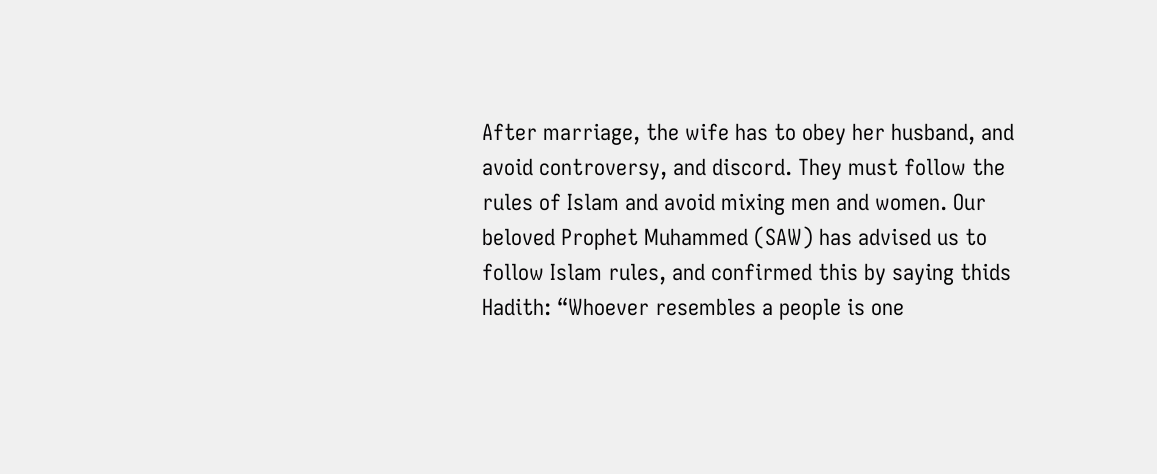After marriage, the wife has to obey her husband, and avoid controversy, and discord. They must follow the rules of Islam and avoid mixing men and women. Our beloved Prophet Muhammed (SAW) has advised us to follow Islam rules, and confirmed this by saying thids Hadith: “Whoever resembles a people is one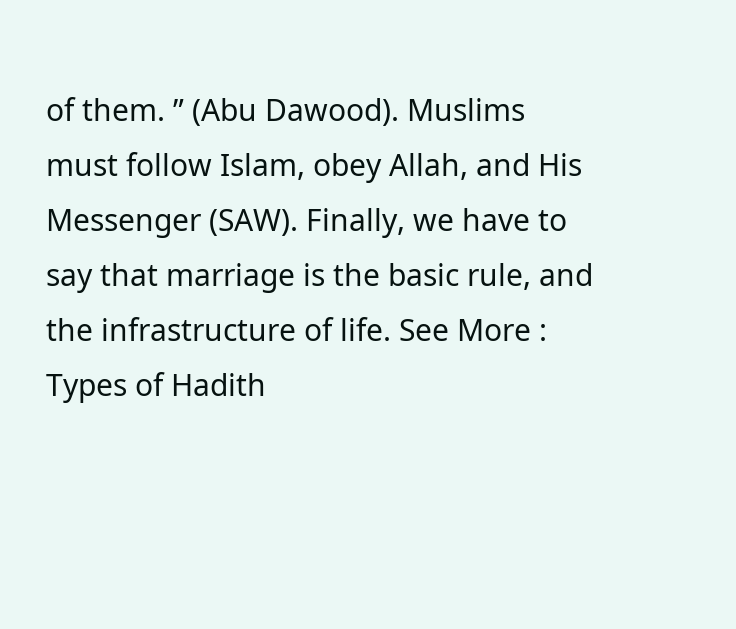of them. ” (Abu Dawood). Muslims must follow Islam, obey Allah, and His Messenger (SAW). Finally, we have to say that marriage is the basic rule, and the infrastructure of life. See More : Types of Hadith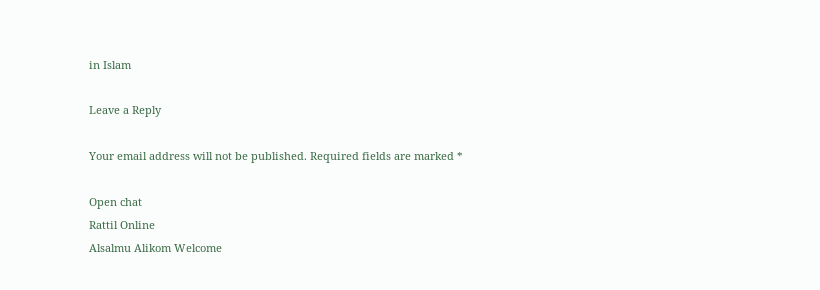in Islam

Leave a Reply

Your email address will not be published. Required fields are marked *

Open chat
Rattil Online
Alsalmu Alikom Welcome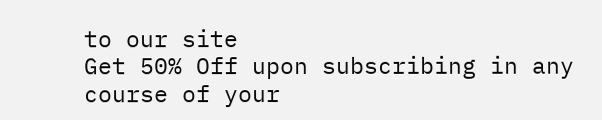to our site
Get 50% Off upon subscribing in any course of your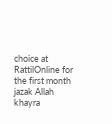choice at RattilOnline for the first month
jazak Allah khayra